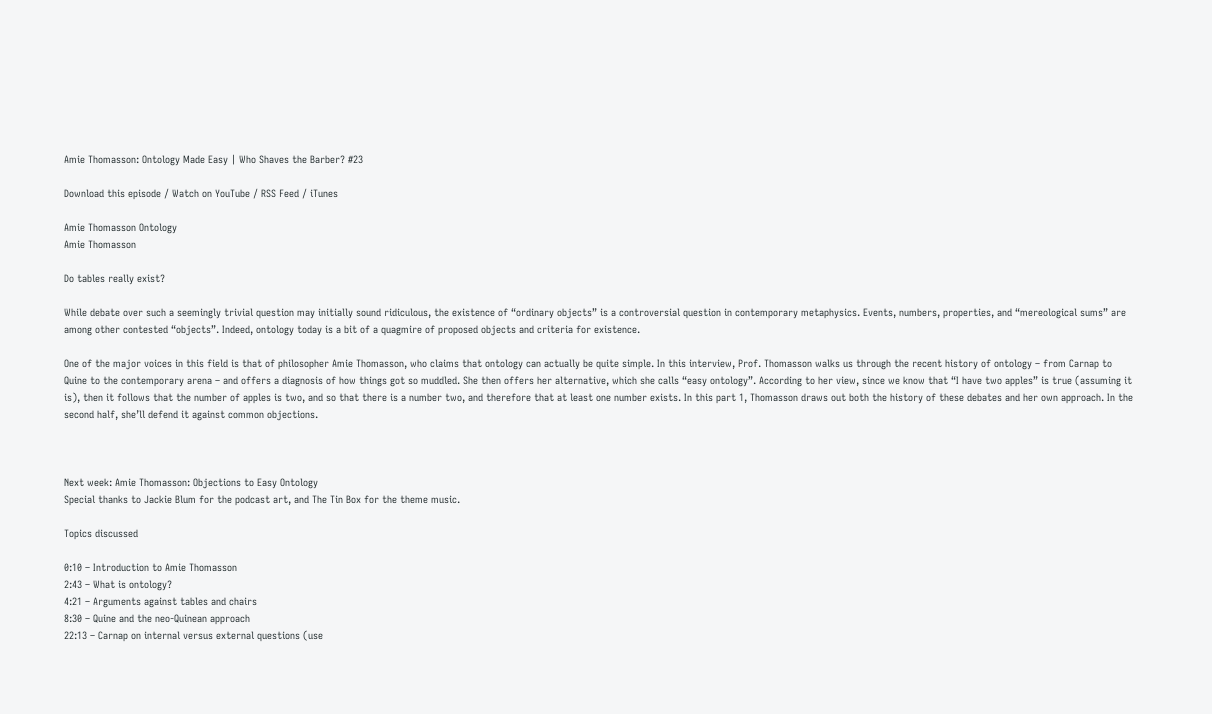Amie Thomasson: Ontology Made Easy | Who Shaves the Barber? #23

Download this episode / Watch on YouTube / RSS Feed / iTunes

Amie Thomasson Ontology
Amie Thomasson

Do tables really exist?

While debate over such a seemingly trivial question may initially sound ridiculous, the existence of “ordinary objects” is a controversial question in contemporary metaphysics. Events, numbers, properties, and “mereological sums” are among other contested “objects”. Indeed, ontology today is a bit of a quagmire of proposed objects and criteria for existence.

One of the major voices in this field is that of philosopher Amie Thomasson, who claims that ontology can actually be quite simple. In this interview, Prof. Thomasson walks us through the recent history of ontology – from Carnap to Quine to the contemporary arena – and offers a diagnosis of how things got so muddled. She then offers her alternative, which she calls “easy ontology”. According to her view, since we know that “I have two apples” is true (assuming it is), then it follows that the number of apples is two, and so that there is a number two, and therefore that at least one number exists. In this part 1, Thomasson draws out both the history of these debates and her own approach. In the second half, she’ll defend it against common objections.



Next week: Amie Thomasson: Objections to Easy Ontology
Special thanks to Jackie Blum for the podcast art, and The Tin Box for the theme music.

Topics discussed

0:10 – Introduction to Amie Thomasson
2:43 – What is ontology?
4:21 – Arguments against tables and chairs
8:30 – Quine and the neo-Quinean approach
22:13 – Carnap on internal versus external questions (use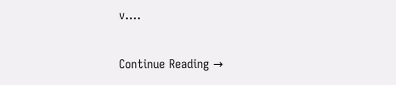v.…

Continue Reading →